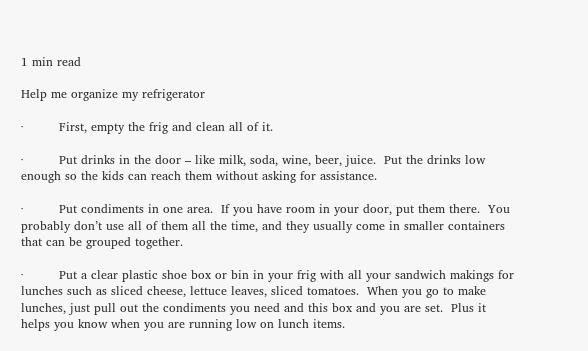1 min read

Help me organize my refrigerator

·         First, empty the frig and clean all of it.

·         Put drinks in the door – like milk, soda, wine, beer, juice.  Put the drinks low enough so the kids can reach them without asking for assistance.

·         Put condiments in one area.  If you have room in your door, put them there.  You probably don’t use all of them all the time, and they usually come in smaller containers that can be grouped together.

·         Put a clear plastic shoe box or bin in your frig with all your sandwich makings for lunches such as sliced cheese, lettuce leaves, sliced tomatoes.  When you go to make lunches, just pull out the condiments you need and this box and you are set.  Plus it helps you know when you are running low on lunch items.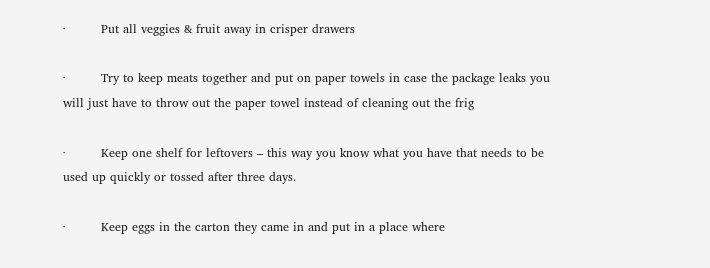·         Put all veggies & fruit away in crisper drawers

·         Try to keep meats together and put on paper towels in case the package leaks you will just have to throw out the paper towel instead of cleaning out the frig

·         Keep one shelf for leftovers – this way you know what you have that needs to be used up quickly or tossed after three days.

·         Keep eggs in the carton they came in and put in a place where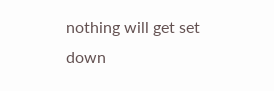nothing will get set down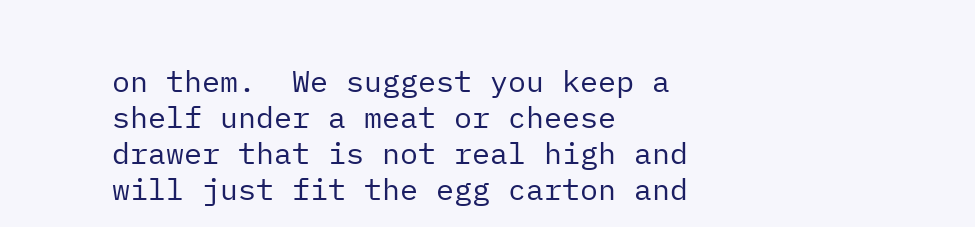on them.  We suggest you keep a shelf under a meat or cheese drawer that is not real high and will just fit the egg carton and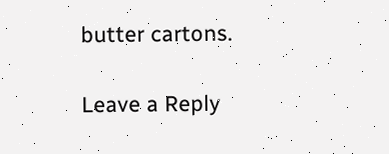butter cartons.

Leave a Reply